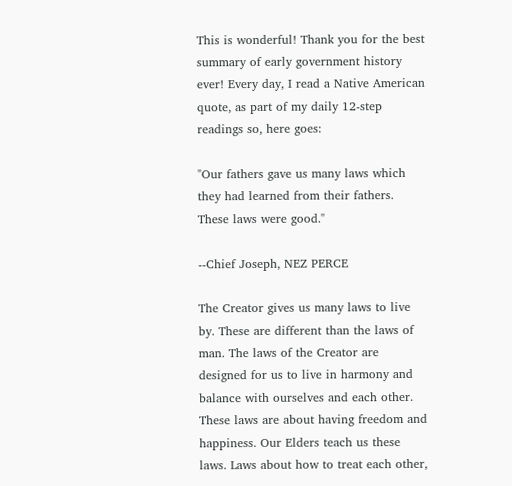This is wonderful! Thank you for the best summary of early government history ever! Every day, I read a Native American quote, as part of my daily 12-step readings so, here goes:

"Our fathers gave us many laws which they had learned from their fathers. These laws were good."

--Chief Joseph, NEZ PERCE

The Creator gives us many laws to live by. These are different than the laws of man. The laws of the Creator are designed for us to live in harmony and balance with ourselves and each other. These laws are about having freedom and happiness. Our Elders teach us these laws. Laws about how to treat each other,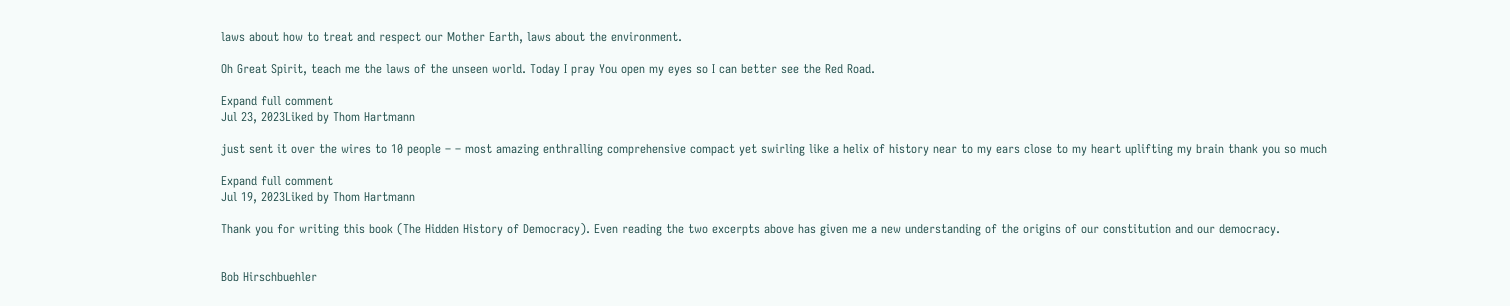laws about how to treat and respect our Mother Earth, laws about the environment.

Oh Great Spirit, teach me the laws of the unseen world. Today I pray You open my eyes so I can better see the Red Road.

Expand full comment
Jul 23, 2023Liked by Thom Hartmann

just sent it over the wires to 10 people – – most amazing enthralling comprehensive compact yet swirling like a helix of history near to my ears close to my heart uplifting my brain thank you so much

Expand full comment
Jul 19, 2023Liked by Thom Hartmann

Thank you for writing this book (The Hidden History of Democracy). Even reading the two excerpts above has given me a new understanding of the origins of our constitution and our democracy.


Bob Hirschbuehler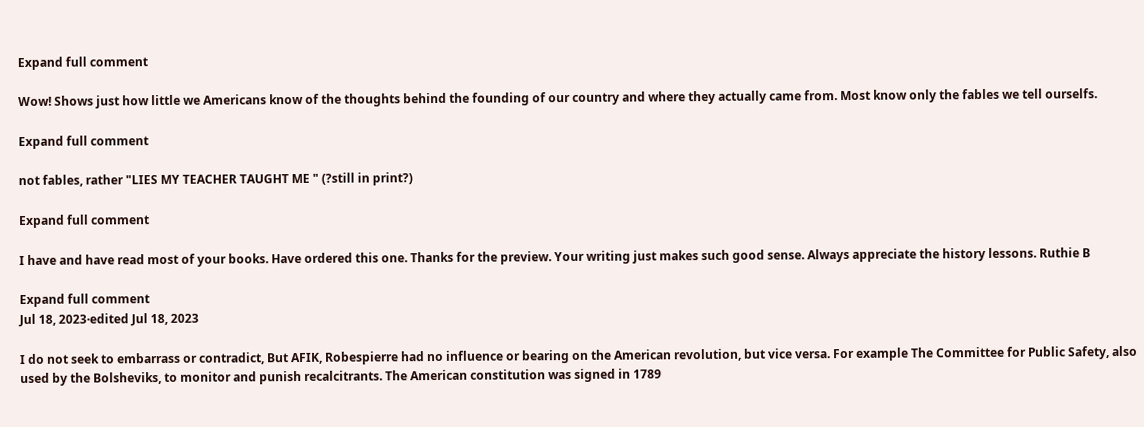Expand full comment

Wow! Shows just how little we Americans know of the thoughts behind the founding of our country and where they actually came from. Most know only the fables we tell ourselfs.

Expand full comment

not fables, rather "LIES MY TEACHER TAUGHT ME " (?still in print?)

Expand full comment

I have and have read most of your books. Have ordered this one. Thanks for the preview. Your writing just makes such good sense. Always appreciate the history lessons. Ruthie B

Expand full comment
Jul 18, 2023·edited Jul 18, 2023

I do not seek to embarrass or contradict, But AFIK, Robespierre had no influence or bearing on the American revolution, but vice versa. For example The Committee for Public Safety, also used by the Bolsheviks, to monitor and punish recalcitrants. The American constitution was signed in 1789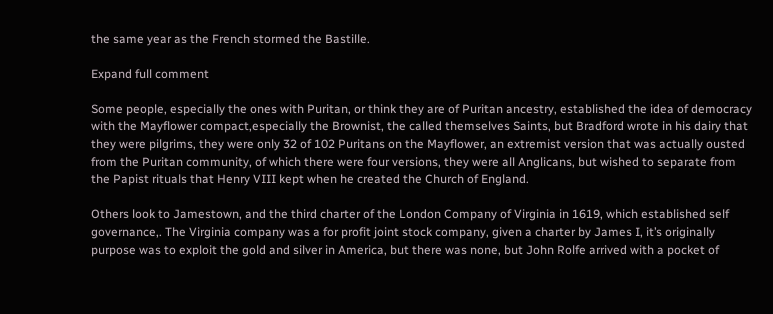the same year as the French stormed the Bastille.

Expand full comment

Some people, especially the ones with Puritan, or think they are of Puritan ancestry, established the idea of democracy with the Mayflower compact,especially the Brownist, the called themselves Saints, but Bradford wrote in his dairy that they were pilgrims, they were only 32 of 102 Puritans on the Mayflower, an extremist version that was actually ousted from the Puritan community, of which there were four versions, they were all Anglicans, but wished to separate from the Papist rituals that Henry VIII kept when he created the Church of England.

Others look to Jamestown, and the third charter of the London Company of Virginia in 1619, which established self governance,. The Virginia company was a for profit joint stock company, given a charter by James I, it’s originally purpose was to exploit the gold and silver in America, but there was none, but John Rolfe arrived with a pocket of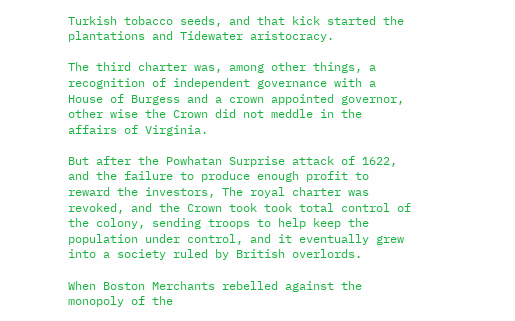Turkish tobacco seeds, and that kick started the plantations and Tidewater aristocracy.

The third charter was, among other things, a recognition of independent governance with a House of Burgess and a crown appointed governor, other wise the Crown did not meddle in the affairs of Virginia.

But after the Powhatan Surprise attack of 1622, and the failure to produce enough profit to reward the investors, The royal charter was revoked, and the Crown took took total control of the colony, sending troops to help keep the population under control, and it eventually grew into a society ruled by British overlords.

When Boston Merchants rebelled against the monopoly of the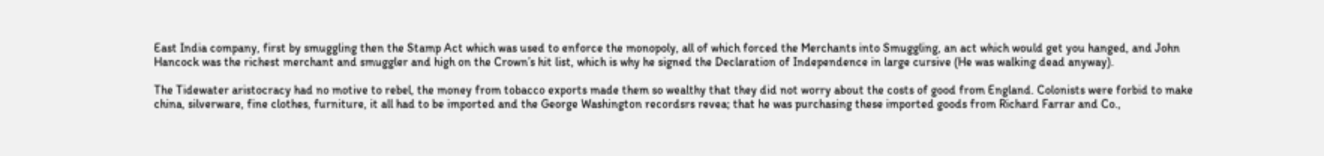East India company, first by smuggling then the Stamp Act which was used to enforce the monopoly, all of which forced the Merchants into Smuggling, an act which would get you hanged, and John Hancock was the richest merchant and smuggler and high on the Crown’s hit list, which is why he signed the Declaration of Independence in large cursive (He was walking dead anyway).

The Tidewater aristocracy had no motive to rebel, the money from tobacco exports made them so wealthy that they did not worry about the costs of good from England. Colonists were forbid to make china, silverware, fine clothes, furniture, it all had to be imported and the George Washington recordsrs revea; that he was purchasing these imported goods from Richard Farrar and Co.,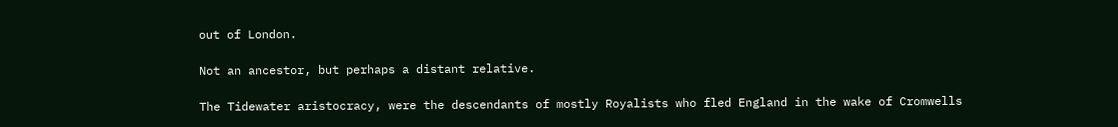out of London.

Not an ancestor, but perhaps a distant relative.

The Tidewater aristocracy, were the descendants of mostly Royalists who fled England in the wake of Cromwells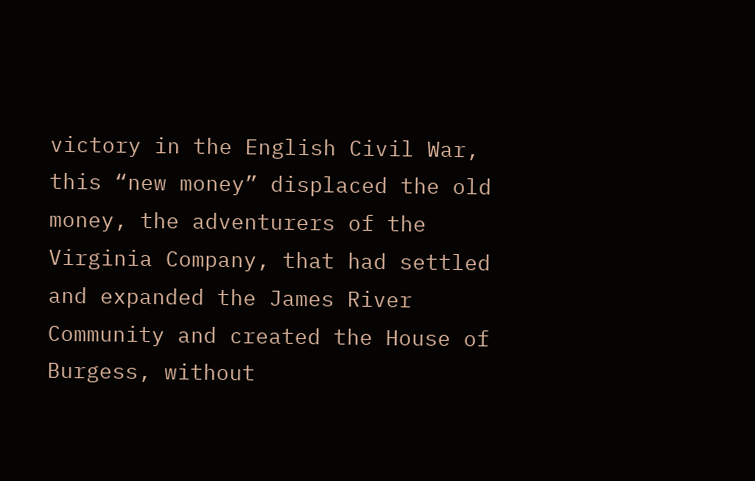victory in the English Civil War, this “new money” displaced the old money, the adventurers of the Virginia Company, that had settled and expanded the James River Community and created the House of Burgess, without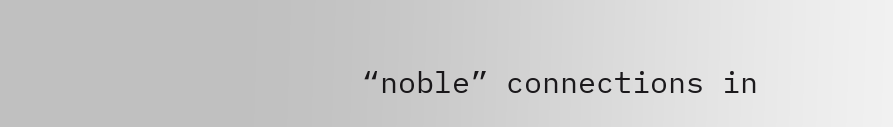“noble” connections in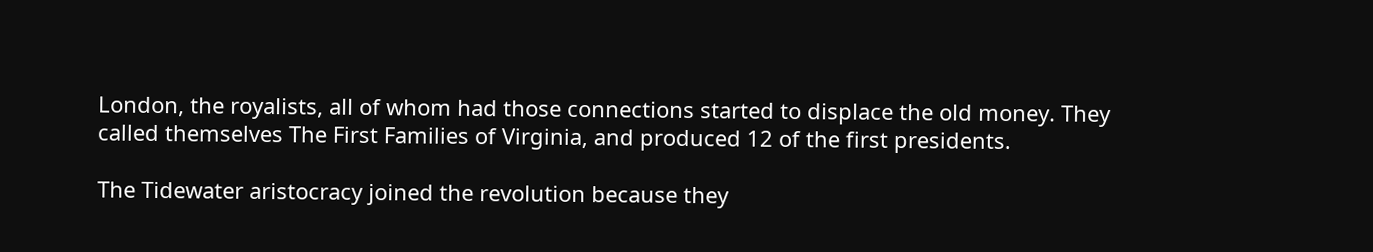London, the royalists, all of whom had those connections started to displace the old money. They called themselves The First Families of Virginia, and produced 12 of the first presidents.

The Tidewater aristocracy joined the revolution because they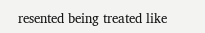resented being treated like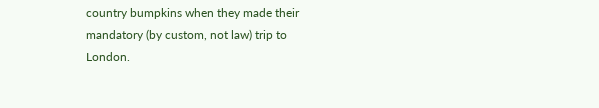country bumpkins when they made their mandatory (by custom, not law) trip to London.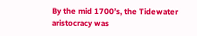By the mid 1700’s, the Tidewater aristocracy was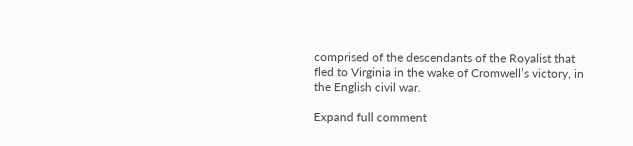comprised of the descendants of the Royalist that fled to Virginia in the wake of Cromwell’s victory, in the English civil war.

Expand full comment